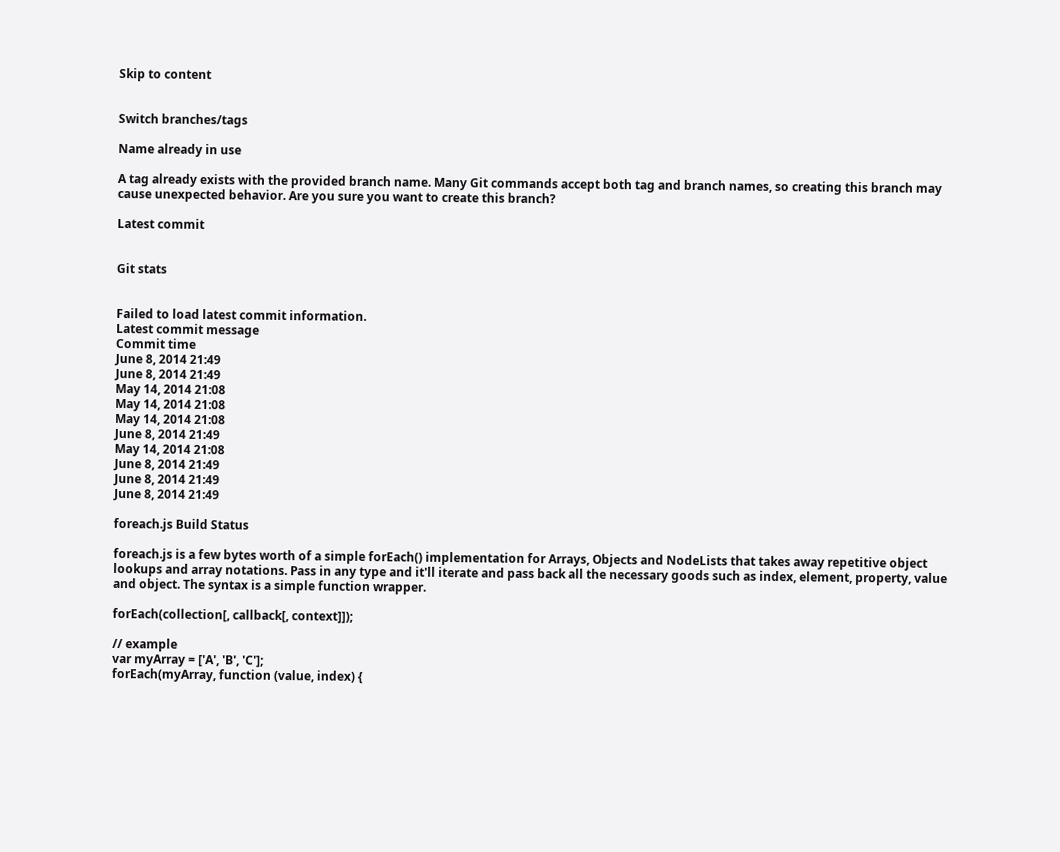Skip to content


Switch branches/tags

Name already in use

A tag already exists with the provided branch name. Many Git commands accept both tag and branch names, so creating this branch may cause unexpected behavior. Are you sure you want to create this branch?

Latest commit


Git stats


Failed to load latest commit information.
Latest commit message
Commit time
June 8, 2014 21:49
June 8, 2014 21:49
May 14, 2014 21:08
May 14, 2014 21:08
May 14, 2014 21:08
June 8, 2014 21:49
May 14, 2014 21:08
June 8, 2014 21:49
June 8, 2014 21:49
June 8, 2014 21:49

foreach.js Build Status

foreach.js is a few bytes worth of a simple forEach() implementation for Arrays, Objects and NodeLists that takes away repetitive object lookups and array notations. Pass in any type and it'll iterate and pass back all the necessary goods such as index, element, property, value and object. The syntax is a simple function wrapper.

forEach(collection[, callback[, context]]);

// example
var myArray = ['A', 'B', 'C'];
forEach(myArray, function (value, index) {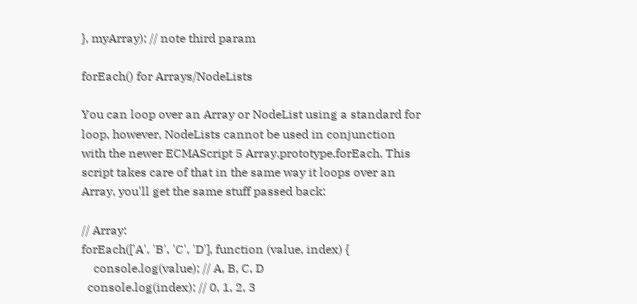}, myArray); // note third param

forEach() for Arrays/NodeLists

You can loop over an Array or NodeList using a standard for loop, however, NodeLists cannot be used in conjunction with the newer ECMAScript 5 Array.prototype.forEach. This script takes care of that in the same way it loops over an Array, you'll get the same stuff passed back:

// Array:
forEach(['A', 'B', 'C', 'D'], function (value, index) {
    console.log(value); // A, B, C, D
  console.log(index); // 0, 1, 2, 3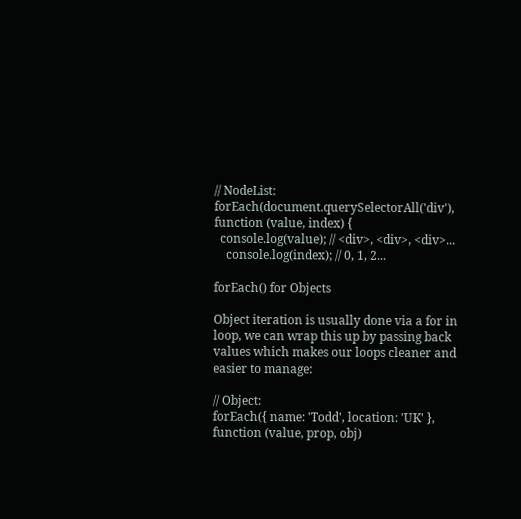// NodeList:
forEach(document.querySelectorAll('div'), function (value, index) {
  console.log(value); // <div>, <div>, <div>...
    console.log(index); // 0, 1, 2...

forEach() for Objects

Object iteration is usually done via a for in loop, we can wrap this up by passing back values which makes our loops cleaner and easier to manage:

// Object:
forEach({ name: 'Todd', location: 'UK' }, function (value, prop, obj)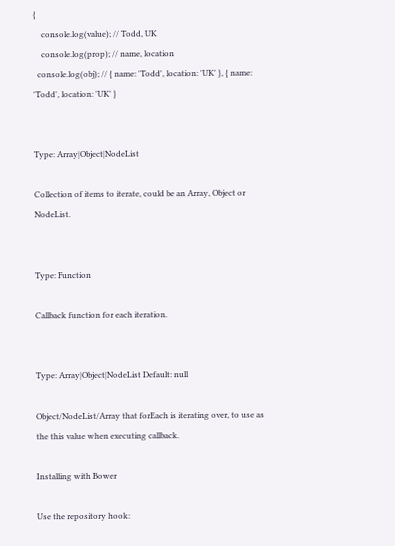{
    console.log(value); // Todd, UK
    console.log(prop); // name, location
  console.log(obj); // { name: 'Todd', location: 'UK' }, { name: 'Todd', location: 'UK' }


Type: Array|Object|NodeList

Collection of items to iterate, could be an Array, Object or NodeList.


Type: Function

Callback function for each iteration.


Type: Array|Object|NodeList Default: null

Object/NodeList/Array that forEach is iterating over, to use as the this value when executing callback.

Installing with Bower

Use the repository hook: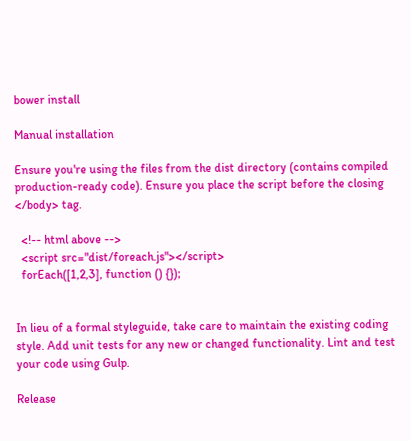bower install

Manual installation

Ensure you're using the files from the dist directory (contains compiled production-ready code). Ensure you place the script before the closing </body> tag.

  <!-- html above -->
  <script src="dist/foreach.js"></script>
  forEach([1,2,3], function () {});


In lieu of a formal styleguide, take care to maintain the existing coding style. Add unit tests for any new or changed functionality. Lint and test your code using Gulp.

Release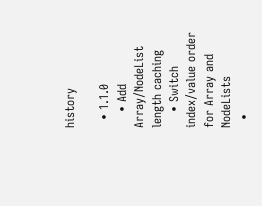history

  • 1.1.0
    • Add Array/NodeList length caching
    • Switch index/value order for Array and NodeLists
  •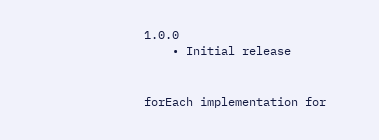1.0.0
    • Initial release


forEach implementation for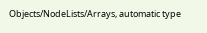Objects/NodeLists/Arrays, automatic type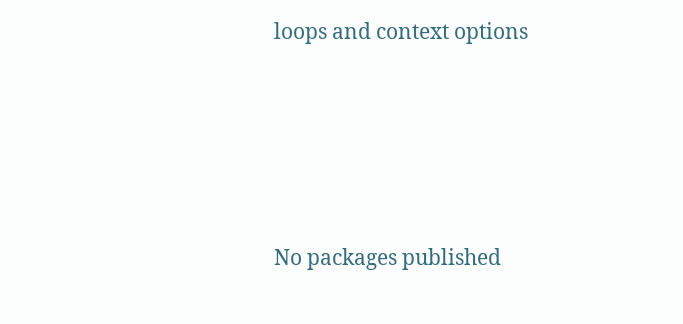loops and context options







No packages published